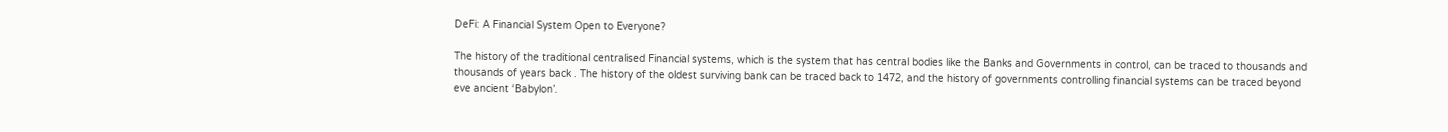DeFi: A Financial System Open to Everyone?

The history of the traditional centralised Financial systems, which is the system that has central bodies like the Banks and Governments in control, can be traced to thousands and thousands of years back . The history of the oldest surviving bank can be traced back to 1472, and the history of governments controlling financial systems can be traced beyond eve ancient ‘Babylon’.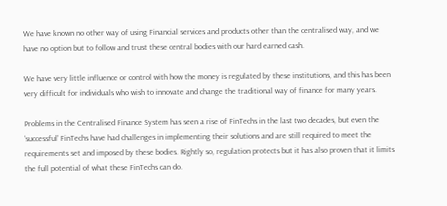We have known no other way of using Financial services and products other than the centralised way, and we have no option but to follow and trust these central bodies with our hard earned cash.

We have very little influence or control with how the money is regulated by these institutions, and this has been very difficult for individuals who wish to innovate and change the traditional way of finance for many years.

Problems in the Centralised Finance System has seen a rise of FinTechs in the last two decades, but even the ‘successful’ FinTechs have had challenges in implementing their solutions and are still required to meet the requirements set and imposed by these bodies. Rightly so, regulation protects but it has also proven that it limits the full potential of what these FinTechs can do.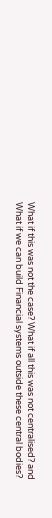What if this was not the case? What if all this was not centralised? and What if we can build Financial systems outside these central bodies?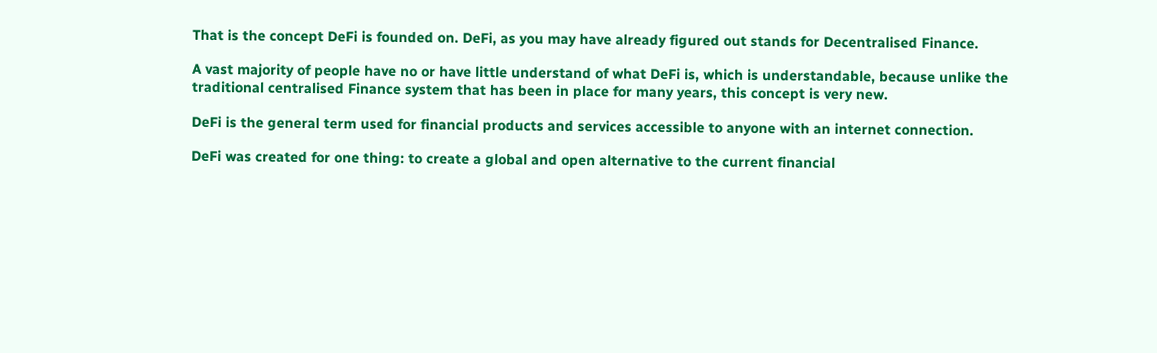That is the concept DeFi is founded on. DeFi, as you may have already figured out stands for Decentralised Finance.

A vast majority of people have no or have little understand of what DeFi is, which is understandable, because unlike the traditional centralised Finance system that has been in place for many years, this concept is very new.

DeFi is the general term used for financial products and services accessible to anyone with an internet connection.

DeFi was created for one thing: to create a global and open alternative to the current financial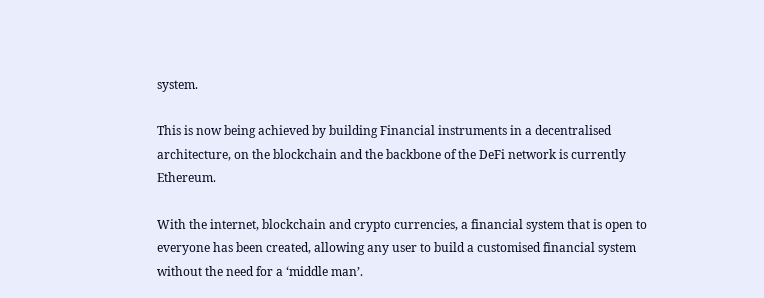system.

This is now being achieved by building Financial instruments in a decentralised architecture, on the blockchain and the backbone of the DeFi network is currently Ethereum.

With the internet, blockchain and crypto currencies, a financial system that is open to everyone has been created, allowing any user to build a customised financial system without the need for a ‘middle man’.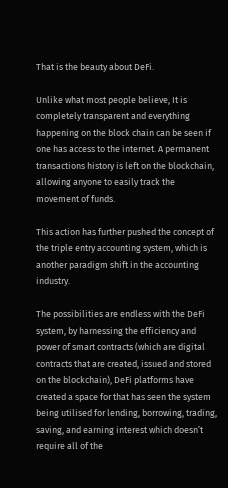That is the beauty about DeFi.

Unlike what most people believe, It is completely transparent and everything happening on the block chain can be seen if one has access to the internet. A permanent transactions history is left on the blockchain, allowing anyone to easily track the movement of funds.

This action has further pushed the concept of the triple entry accounting system, which is another paradigm shift in the accounting industry.

The possibilities are endless with the DeFi system, by harnessing the efficiency and power of smart contracts (which are digital contracts that are created, issued and stored on the blockchain), DeFi platforms have created a space for that has seen the system being utilised for lending, borrowing, trading, saving, and earning interest which doesn’t require all of the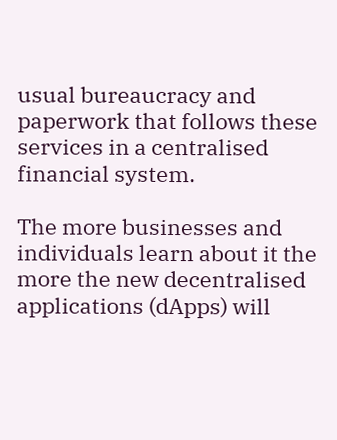usual bureaucracy and paperwork that follows these services in a centralised financial system.

The more businesses and individuals learn about it the more the new decentralised applications (dApps) will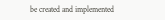be created and implemented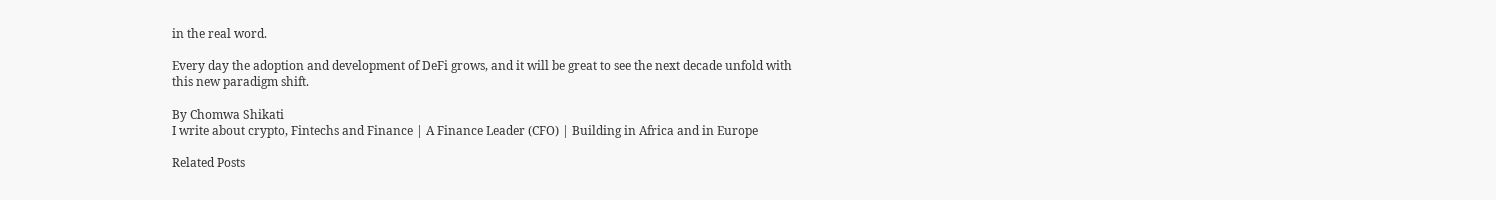in the real word.

Every day the adoption and development of DeFi grows, and it will be great to see the next decade unfold with this new paradigm shift.

By Chomwa Shikati
I write about crypto, Fintechs and Finance | A Finance Leader (CFO) | Building in Africa and in Europe

Related Posts